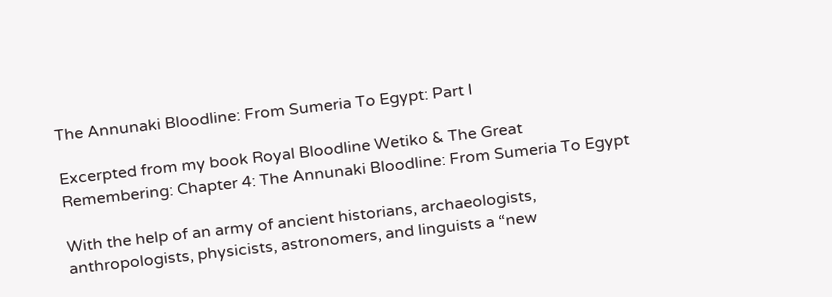The Annunaki Bloodline: From Sumeria To Egypt: Part I

Excerpted from my book Royal Bloodline Wetiko & The Great Remembering: Chapter 4: The Annunaki Bloodline: From Sumeria To Egypt

With the help of an army of ancient historians, archaeologists, anthropologists, physicists, astronomers, and linguists a “new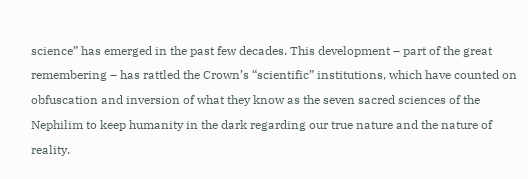science” has emerged in the past few decades. This development – part of the great remembering – has rattled the Crown’s “scientific” institutions, which have counted on obfuscation and inversion of what they know as the seven sacred sciences of the Nephilim to keep humanity in the dark regarding our true nature and the nature of reality.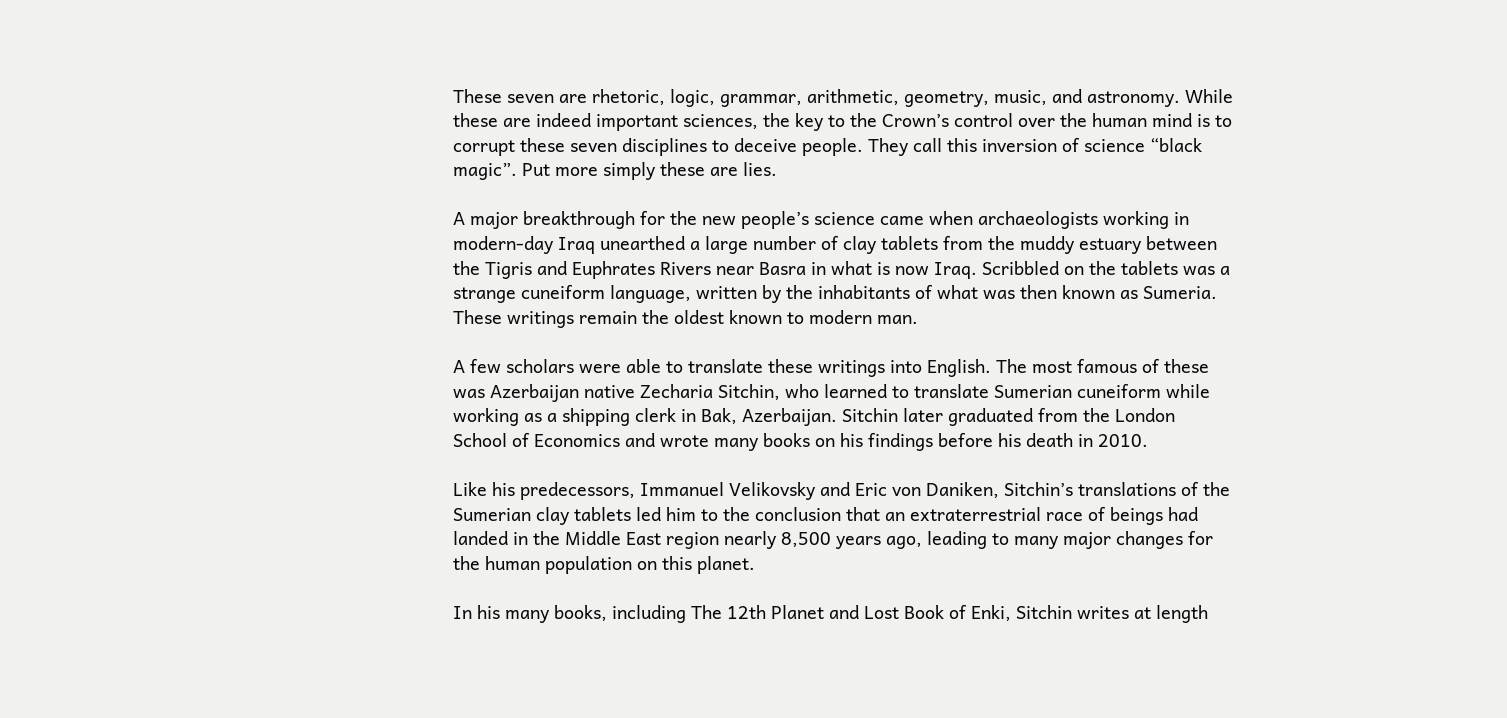These seven are rhetoric, logic, grammar, arithmetic, geometry, music, and astronomy. While these are indeed important sciences, the key to the Crown’s control over the human mind is to corrupt these seven disciplines to deceive people. They call this inversion of science “black magic”. Put more simply these are lies.

A major breakthrough for the new people’s science came when archaeologists working in modern-day Iraq unearthed a large number of clay tablets from the muddy estuary between the Tigris and Euphrates Rivers near Basra in what is now Iraq. Scribbled on the tablets was a strange cuneiform language, written by the inhabitants of what was then known as Sumeria. These writings remain the oldest known to modern man.

A few scholars were able to translate these writings into English. The most famous of these was Azerbaijan native Zecharia Sitchin, who learned to translate Sumerian cuneiform while working as a shipping clerk in Bak, Azerbaijan. Sitchin later graduated from the London School of Economics and wrote many books on his findings before his death in 2010.

Like his predecessors, Immanuel Velikovsky and Eric von Daniken, Sitchin’s translations of the Sumerian clay tablets led him to the conclusion that an extraterrestrial race of beings had landed in the Middle East region nearly 8,500 years ago, leading to many major changes for the human population on this planet.

In his many books, including The 12th Planet and Lost Book of Enki, Sitchin writes at length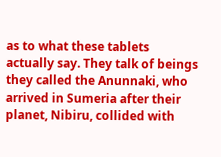as to what these tablets actually say. They talk of beings they called the Anunnaki, who arrived in Sumeria after their planet, Nibiru, collided with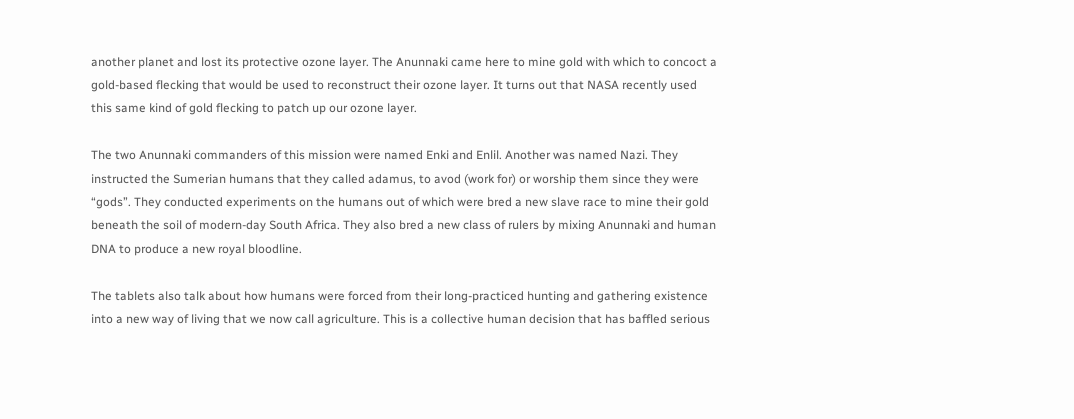another planet and lost its protective ozone layer. The Anunnaki came here to mine gold with which to concoct a gold-based flecking that would be used to reconstruct their ozone layer. It turns out that NASA recently used this same kind of gold flecking to patch up our ozone layer.

The two Anunnaki commanders of this mission were named Enki and Enlil. Another was named Nazi. They instructed the Sumerian humans that they called adamus, to avod (work for) or worship them since they were “gods”. They conducted experiments on the humans out of which were bred a new slave race to mine their gold beneath the soil of modern-day South Africa. They also bred a new class of rulers by mixing Anunnaki and human DNA to produce a new royal bloodline.

The tablets also talk about how humans were forced from their long-practiced hunting and gathering existence into a new way of living that we now call agriculture. This is a collective human decision that has baffled serious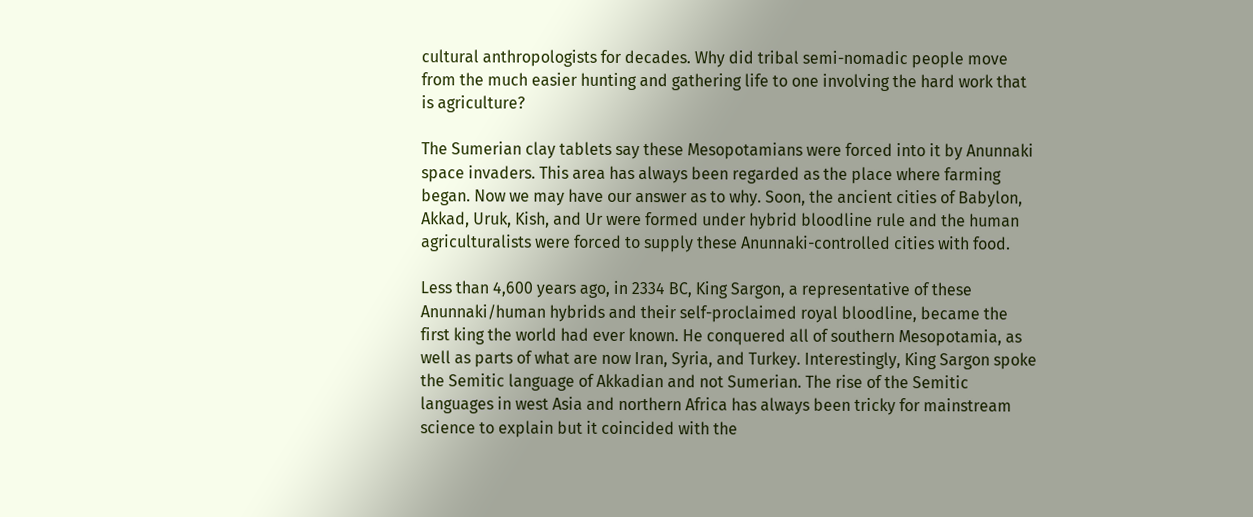cultural anthropologists for decades. Why did tribal semi-nomadic people move from the much easier hunting and gathering life to one involving the hard work that is agriculture?

The Sumerian clay tablets say these Mesopotamians were forced into it by Anunnaki space invaders. This area has always been regarded as the place where farming began. Now we may have our answer as to why. Soon, the ancient cities of Babylon, Akkad, Uruk, Kish, and Ur were formed under hybrid bloodline rule and the human agriculturalists were forced to supply these Anunnaki-controlled cities with food.

Less than 4,600 years ago, in 2334 BC, King Sargon, a representative of these Anunnaki/human hybrids and their self-proclaimed royal bloodline, became the first king the world had ever known. He conquered all of southern Mesopotamia, as well as parts of what are now Iran, Syria, and Turkey. Interestingly, King Sargon spoke the Semitic language of Akkadian and not Sumerian. The rise of the Semitic languages in west Asia and northern Africa has always been tricky for mainstream science to explain but it coincided with the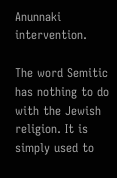Anunnaki intervention.

The word Semitic has nothing to do with the Jewish religion. It is simply used to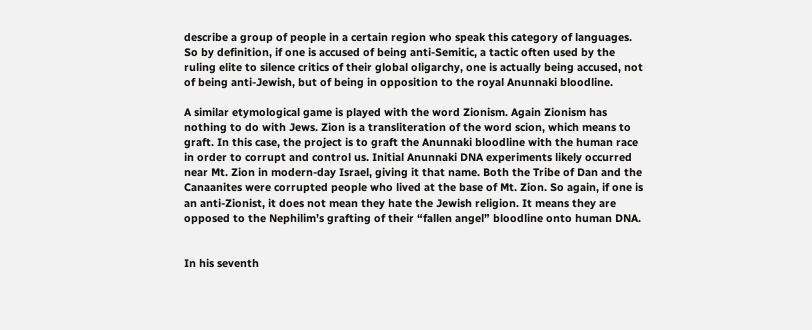describe a group of people in a certain region who speak this category of languages. So by definition, if one is accused of being anti-Semitic, a tactic often used by the ruling elite to silence critics of their global oligarchy, one is actually being accused, not of being anti-Jewish, but of being in opposition to the royal Anunnaki bloodline.

A similar etymological game is played with the word Zionism. Again Zionism has nothing to do with Jews. Zion is a transliteration of the word scion, which means to graft. In this case, the project is to graft the Anunnaki bloodline with the human race in order to corrupt and control us. Initial Anunnaki DNA experiments likely occurred near Mt. Zion in modern-day Israel, giving it that name. Both the Tribe of Dan and the Canaanites were corrupted people who lived at the base of Mt. Zion. So again, if one is an anti-Zionist, it does not mean they hate the Jewish religion. It means they are opposed to the Nephilim’s grafting of their “fallen angel” bloodline onto human DNA.


In his seventh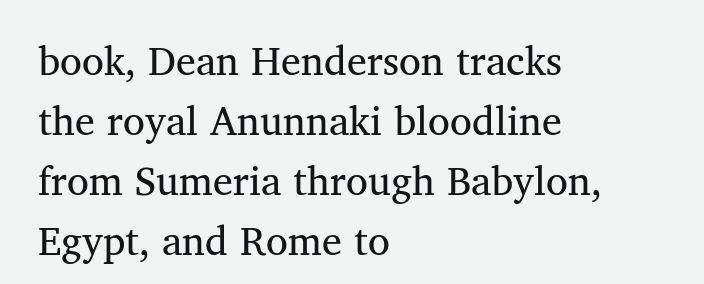book, Dean Henderson tracks the royal Anunnaki bloodline from Sumeria through Babylon, Egypt, and Rome to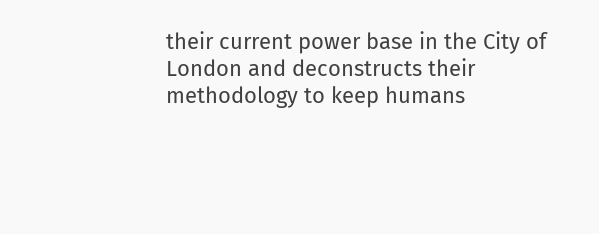their current power base in the City of London and deconstructs their methodology to keep humans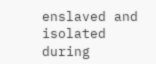enslaved and isolated during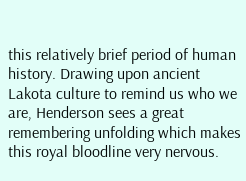this relatively brief period of human history. Drawing upon ancient Lakota culture to remind us who we are, Henderson sees a great remembering unfolding which makes this royal bloodline very nervous.